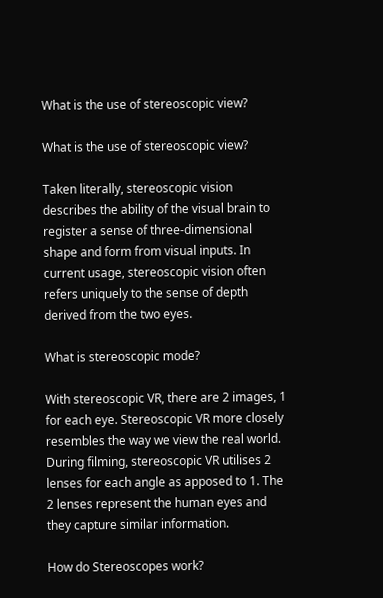What is the use of stereoscopic view?

What is the use of stereoscopic view?

Taken literally, stereoscopic vision describes the ability of the visual brain to register a sense of three-dimensional shape and form from visual inputs. In current usage, stereoscopic vision often refers uniquely to the sense of depth derived from the two eyes.

What is stereoscopic mode?

With stereoscopic VR, there are 2 images, 1 for each eye. Stereoscopic VR more closely resembles the way we view the real world. During filming, stereoscopic VR utilises 2 lenses for each angle as apposed to 1. The 2 lenses represent the human eyes and they capture similar information.

How do Stereoscopes work?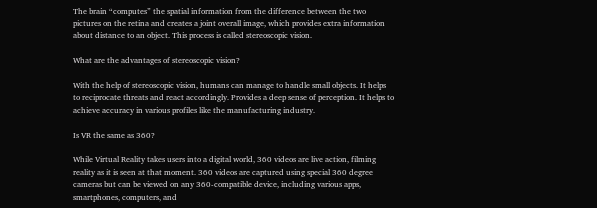The brain “computes” the spatial information from the difference between the two pictures on the retina and creates a joint overall image, which provides extra information about distance to an object. This process is called stereoscopic vision.

What are the advantages of stereoscopic vision?

With the help of stereoscopic vision, humans can manage to handle small objects. It helps to reciprocate threats and react accordingly. Provides a deep sense of perception. It helps to achieve accuracy in various profiles like the manufacturing industry.

Is VR the same as 360?

While Virtual Reality takes users into a digital world, 360 videos are live action, filming reality as it is seen at that moment. 360 videos are captured using special 360 degree cameras but can be viewed on any 360-compatible device, including various apps, smartphones, computers, and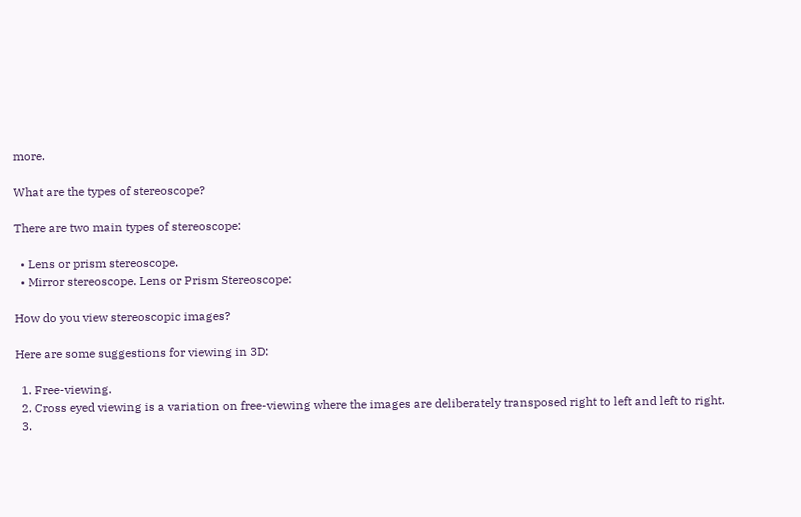more.

What are the types of stereoscope?

There are two main types of stereoscope:

  • Lens or prism stereoscope.
  • Mirror stereoscope. Lens or Prism Stereoscope:

How do you view stereoscopic images?

Here are some suggestions for viewing in 3D:

  1. Free-viewing.
  2. Cross eyed viewing is a variation on free-viewing where the images are deliberately transposed right to left and left to right.
  3.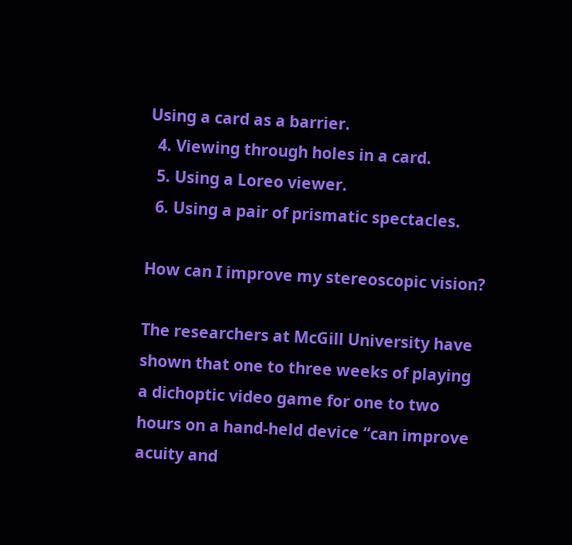Using a card as a barrier.
  4. Viewing through holes in a card.
  5. Using a Loreo viewer.
  6. Using a pair of prismatic spectacles.

How can I improve my stereoscopic vision?

The researchers at McGill University have shown that one to three weeks of playing a dichoptic video game for one to two hours on a hand-held device “can improve acuity and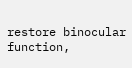restore binocular function,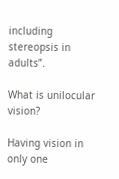including stereopsis in adults”.

What is unilocular vision?

Having vision in only one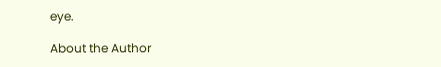eye.

About the Author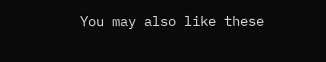You may also like these